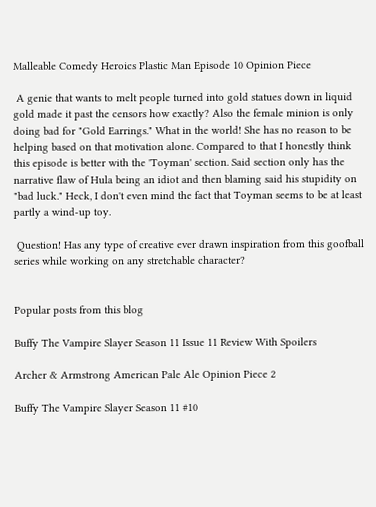Malleable Comedy Heroics Plastic Man Episode 10 Opinion Piece

 A genie that wants to melt people turned into gold statues down in liquid gold made it past the censors how exactly? Also the female minion is only doing bad for "Gold Earrings." What in the world! She has no reason to be helping based on that motivation alone. Compared to that I honestly think this episode is better with the 'Toyman' section. Said section only has the narrative flaw of Hula being an idiot and then blaming said his stupidity on "bad luck." Heck, I don't even mind the fact that Toyman seems to be at least partly a wind-up toy.

 Question! Has any type of creative ever drawn inspiration from this goofball series while working on any stretchable character?


Popular posts from this blog

Buffy The Vampire Slayer Season 11 Issue 11 Review With Spoilers

Archer & Armstrong American Pale Ale Opinion Piece 2

Buffy The Vampire Slayer Season 11 #10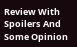Review With Spoilers And Some Opinion